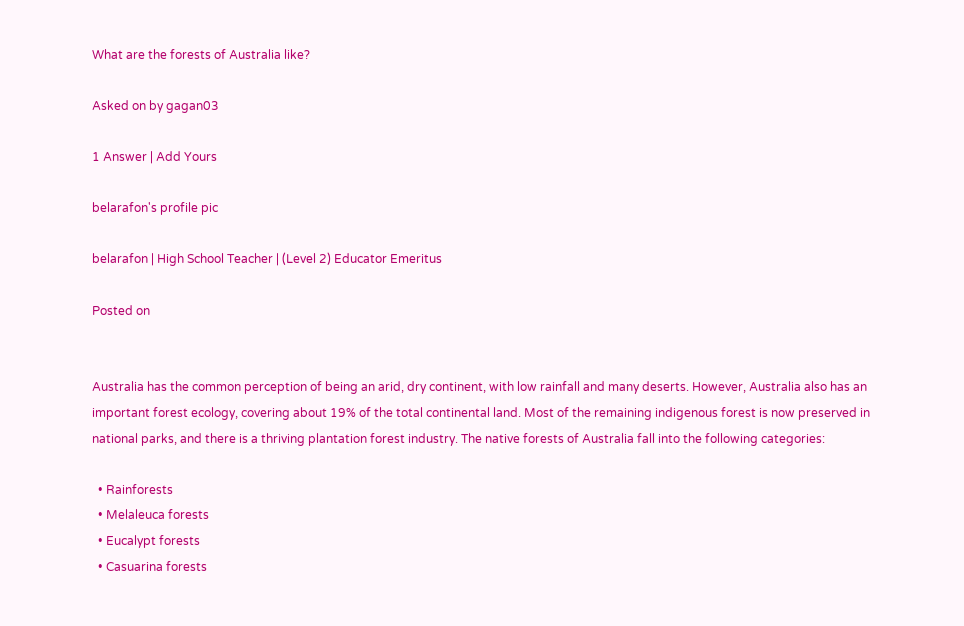What are the forests of Australia like?

Asked on by gagan03

1 Answer | Add Yours

belarafon's profile pic

belarafon | High School Teacher | (Level 2) Educator Emeritus

Posted on


Australia has the common perception of being an arid, dry continent, with low rainfall and many deserts. However, Australia also has an important forest ecology, covering about 19% of the total continental land. Most of the remaining indigenous forest is now preserved in national parks, and there is a thriving plantation forest industry. The native forests of Australia fall into the following categories:

  • Rainforests
  • Melaleuca forests
  • Eucalypt forests
  • Casuarina forests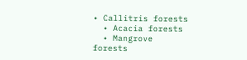• Callitris forests
  • Acacia forests
  • Mangrove forests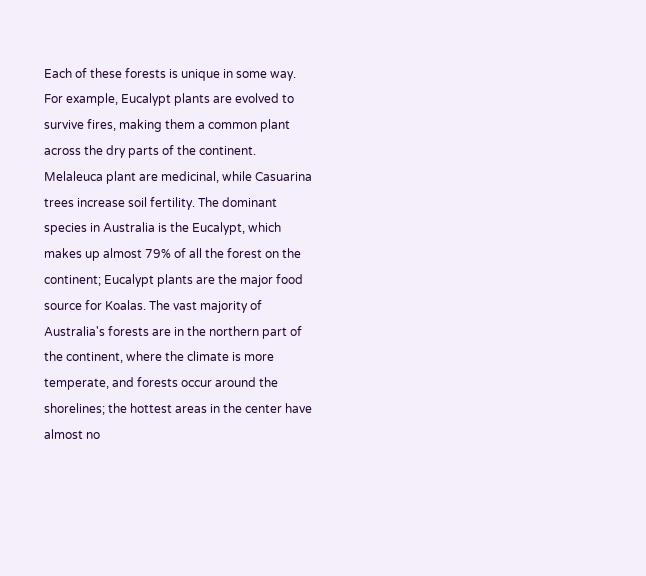Each of these forests is unique in some way. For example, Eucalypt plants are evolved to survive fires, making them a common plant across the dry parts of the continent. Melaleuca plant are medicinal, while Casuarina trees increase soil fertility. The dominant species in Australia is the Eucalypt, which makes up almost 79% of all the forest on the continent; Eucalypt plants are the major food source for Koalas. The vast majority of Australia's forests are in the northern part of the continent, where the climate is more temperate, and forests occur around the shorelines; the hottest areas in the center have almost no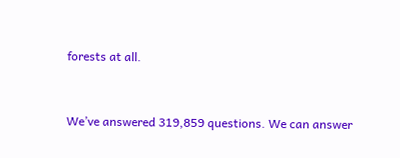forests at all.



We’ve answered 319,859 questions. We can answer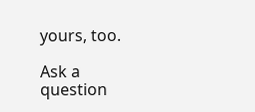yours, too.

Ask a question